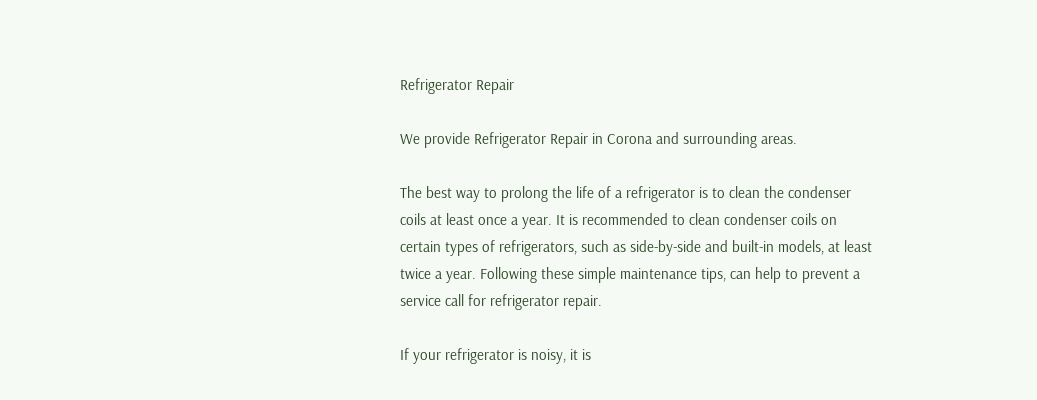Refrigerator Repair

We provide Refrigerator Repair in Corona and surrounding areas.

The best way to prolong the life of a refrigerator is to clean the condenser coils at least once a year. It is recommended to clean condenser coils on certain types of refrigerators, such as side-by-side and built-in models, at least twice a year. Following these simple maintenance tips, can help to prevent a service call for refrigerator repair.

If your refrigerator is noisy, it is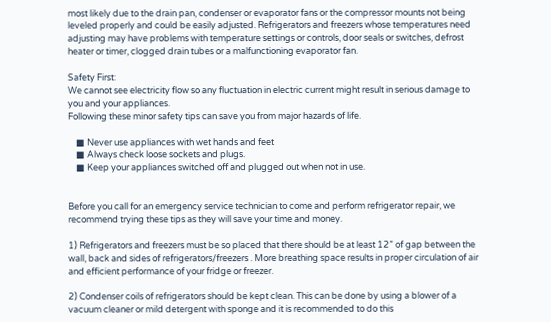most likely due to the drain pan, condenser or evaporator fans or the compressor mounts not being leveled properly and could be easily adjusted. Refrigerators and freezers whose temperatures need adjusting may have problems with temperature settings or controls, door seals or switches, defrost heater or timer, clogged drain tubes or a malfunctioning evaporator fan.

Safety First:
We cannot see electricity flow so any fluctuation in electric current might result in serious damage to you and your appliances.
Following these minor safety tips can save you from major hazards of life.

    ■ Never use appliances with wet hands and feet
    ■ Always check loose sockets and plugs.
    ■ Keep your appliances switched off and plugged out when not in use.


Before you call for an emergency service technician to come and perform refrigerator repair, we recommend trying these tips as they will save your time and money.

1) Refrigerators and freezers must be so placed that there should be at least 12” of gap between the wall, back and sides of refrigerators/freezers . More breathing space results in proper circulation of air and efficient performance of your fridge or freezer.

2) Condenser coils of refrigerators should be kept clean. This can be done by using a blower of a vacuum cleaner or mild detergent with sponge and it is recommended to do this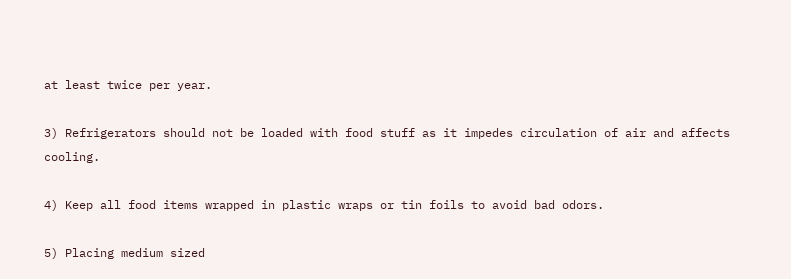at least twice per year.

3) Refrigerators should not be loaded with food stuff as it impedes circulation of air and affects cooling.

4) Keep all food items wrapped in plastic wraps or tin foils to avoid bad odors.

5) Placing medium sized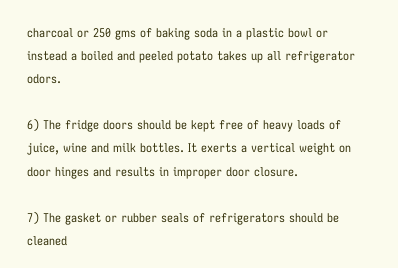charcoal or 250 gms of baking soda in a plastic bowl or instead a boiled and peeled potato takes up all refrigerator odors.

6) The fridge doors should be kept free of heavy loads of juice, wine and milk bottles. It exerts a vertical weight on door hinges and results in improper door closure.

7) The gasket or rubber seals of refrigerators should be cleaned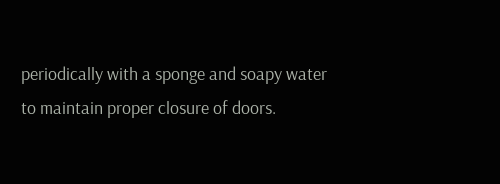periodically with a sponge and soapy water to maintain proper closure of doors.